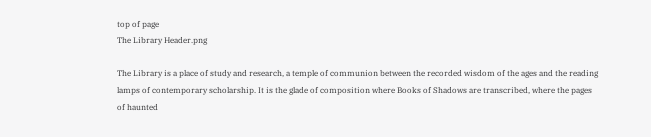top of page
The Library Header.png

The Library is a place of study and research, a temple of communion between the recorded wisdom of the ages and the reading lamps of contemporary scholarship. It is the glade of composition where Books of Shadows are transcribed, where the pages of haunted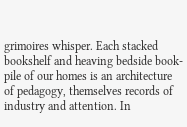grimoires whisper. Each stacked bookshelf and heaving bedside book-pile of our homes is an architecture of pedagogy, themselves records of industry and attention. In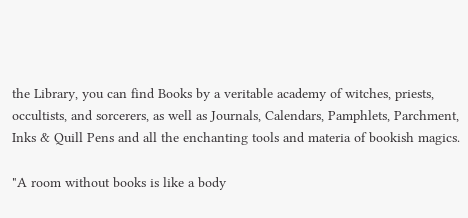the Library, you can find Books by a veritable academy of witches, priests, occultists, and sorcerers, as well as Journals, Calendars, Pamphlets, Parchment, Inks & Quill Pens and all the enchanting tools and materia of bookish magics.

"A room without books is like a body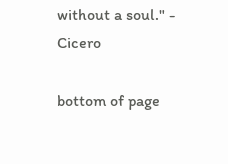without a soul." - Cicero

bottom of page